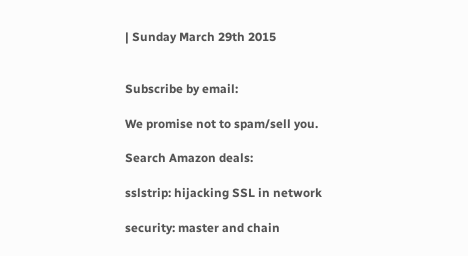| Sunday March 29th 2015


Subscribe by email:

We promise not to spam/sell you.

Search Amazon deals:

sslstrip: hijacking SSL in network

security: master and chain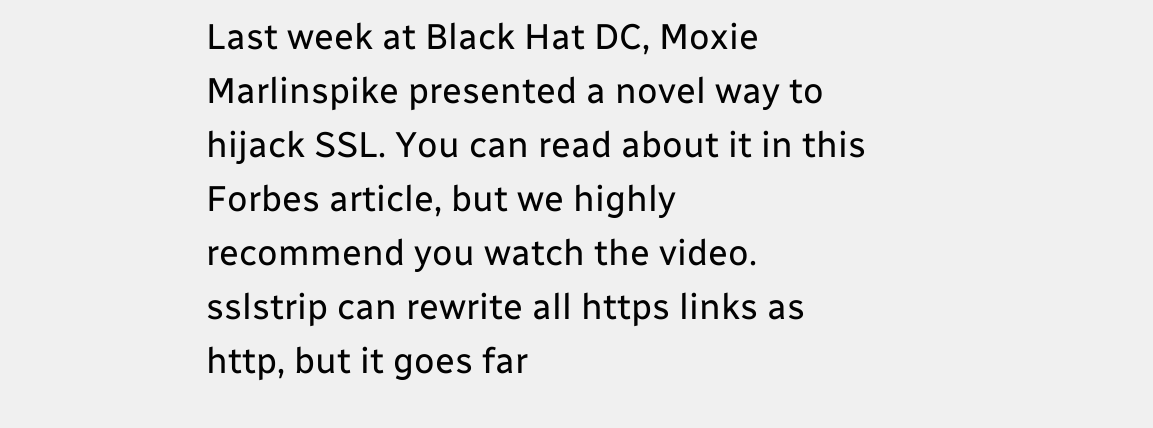Last week at Black Hat DC, Moxie Marlinspike presented a novel way to hijack SSL. You can read about it in this Forbes article, but we highly recommend you watch the video. sslstrip can rewrite all https links as http, but it goes far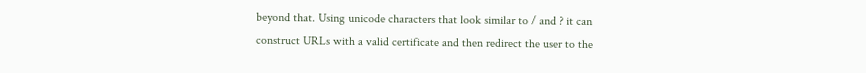beyond that. Using unicode characters that look similar to / and ? it can construct URLs with a valid certificate and then redirect the user to the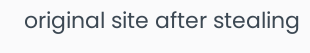original site after stealing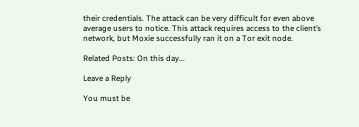their credentials. The attack can be very difficult for even above average users to notice. This attack requires access to the client’s network, but Moxie successfully ran it on a Tor exit node.

Related Posts: On this day...

Leave a Reply

You must be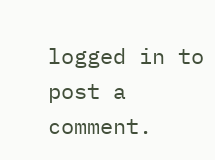logged in to post a comment.